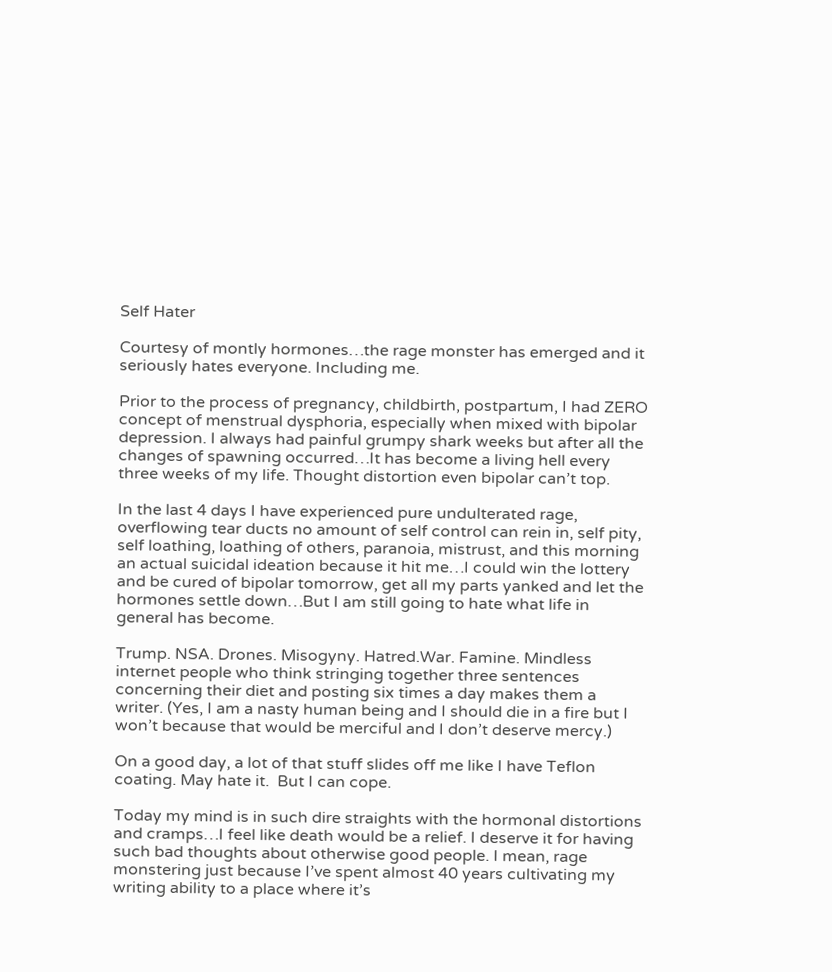Self Hater

Courtesy of montly hormones…the rage monster has emerged and it seriously hates everyone. Including me.

Prior to the process of pregnancy, childbirth, postpartum, I had ZERO concept of menstrual dysphoria, especially when mixed with bipolar depression. I always had painful grumpy shark weeks but after all the changes of spawning occurred…It has become a living hell every three weeks of my life. Thought distortion even bipolar can’t top.

In the last 4 days I have experienced pure undulterated rage, overflowing tear ducts no amount of self control can rein in, self pity, self loathing, loathing of others, paranoia, mistrust, and this morning an actual suicidal ideation because it hit me…I could win the lottery and be cured of bipolar tomorrow, get all my parts yanked and let the hormones settle down…But I am still going to hate what life in general has become.

Trump. NSA. Drones. Misogyny. Hatred.War. Famine. Mindless internet people who think stringing together three sentences concerning their diet and posting six times a day makes them a writer. (Yes, I am a nasty human being and I should die in a fire but I won’t because that would be merciful and I don’t deserve mercy.)

On a good day, a lot of that stuff slides off me like I have Teflon coating. May hate it.  But I can cope.

Today my mind is in such dire straights with the hormonal distortions and cramps…I feel like death would be a relief. I deserve it for having such bad thoughts about otherwise good people. I mean, rage monstering just because I’ve spent almost 40 years cultivating my writing ability to a place where it’s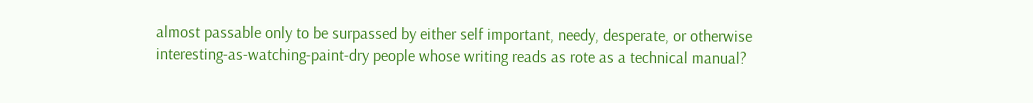almost passable only to be surpassed by either self important, needy, desperate, or otherwise interesting-as-watching-paint-dry people whose writing reads as rote as a technical manual?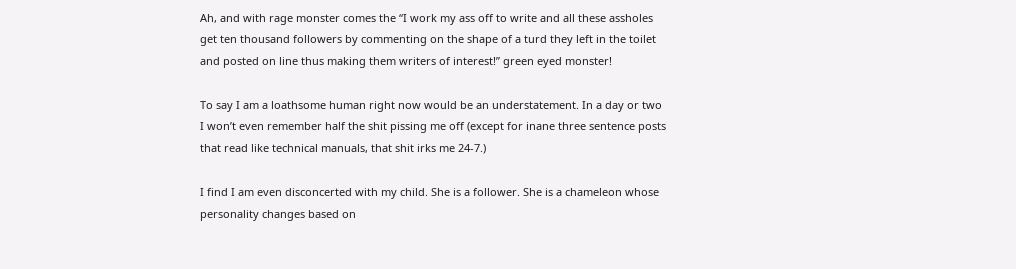Ah, and with rage monster comes the “I work my ass off to write and all these assholes get ten thousand followers by commenting on the shape of a turd they left in the toilet and posted on line thus making them writers of interest!” green eyed monster!

To say I am a loathsome human right now would be an understatement. In a day or two I won’t even remember half the shit pissing me off (except for inane three sentence posts that read like technical manuals, that shit irks me 24-7.)

I find I am even disconcerted with my child. She is a follower. She is a chameleon whose personality changes based on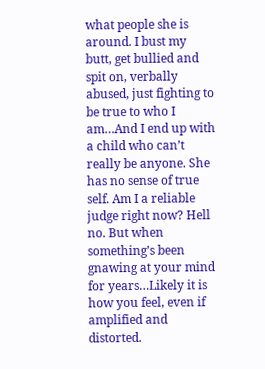what people she is around. I bust my butt, get bullied and spit on, verbally abused, just fighting to be true to who I am…And I end up with a child who can’t really be anyone. She has no sense of true self. Am I a reliable judge right now? Hell no. But when something’s been gnawing at your mind for years…Likely it is how you feel, even if amplified and distorted.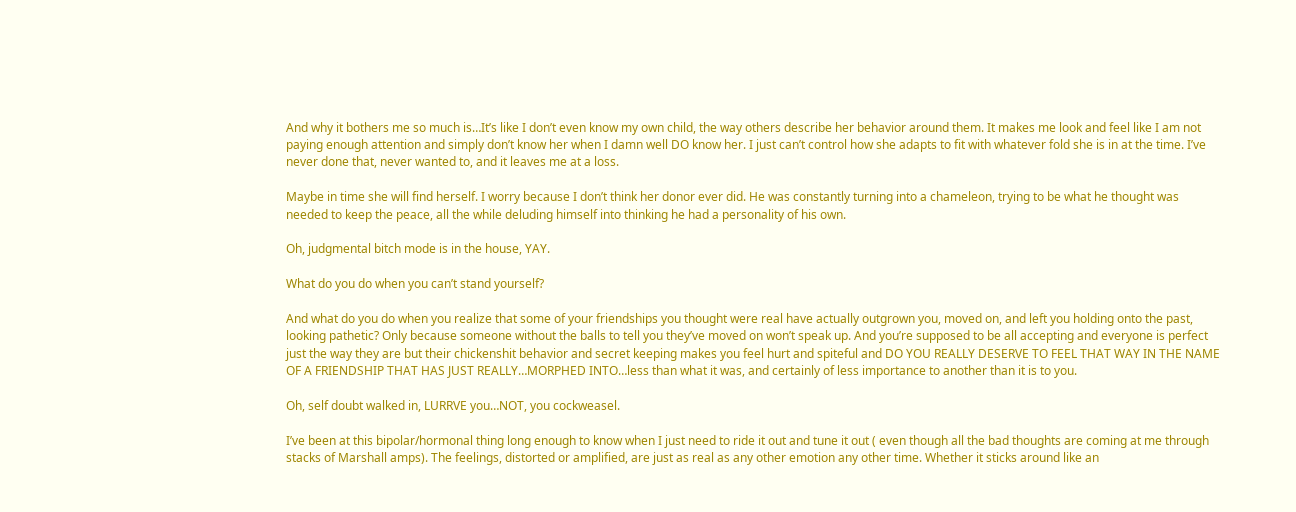And why it bothers me so much is…It’s like I don’t even know my own child, the way others describe her behavior around them. It makes me look and feel like I am not paying enough attention and simply don’t know her when I damn well DO know her. I just can’t control how she adapts to fit with whatever fold she is in at the time. I’ve never done that, never wanted to, and it leaves me at a loss.

Maybe in time she will find herself. I worry because I don’t think her donor ever did. He was constantly turning into a chameleon, trying to be what he thought was needed to keep the peace, all the while deluding himself into thinking he had a personality of his own.

Oh, judgmental bitch mode is in the house, YAY.

What do you do when you can’t stand yourself?

And what do you do when you realize that some of your friendships you thought were real have actually outgrown you, moved on, and left you holding onto the past, looking pathetic? Only because someone without the balls to tell you they’ve moved on won’t speak up. And you’re supposed to be all accepting and everyone is perfect just the way they are but their chickenshit behavior and secret keeping makes you feel hurt and spiteful and DO YOU REALLY DESERVE TO FEEL THAT WAY IN THE NAME OF A FRIENDSHIP THAT HAS JUST REALLY…MORPHED INTO…less than what it was, and certainly of less importance to another than it is to you.

Oh, self doubt walked in, LURRVE you…NOT, you cockweasel.

I’ve been at this bipolar/hormonal thing long enough to know when I just need to ride it out and tune it out ( even though all the bad thoughts are coming at me through stacks of Marshall amps). The feelings, distorted or amplified, are just as real as any other emotion any other time. Whether it sticks around like an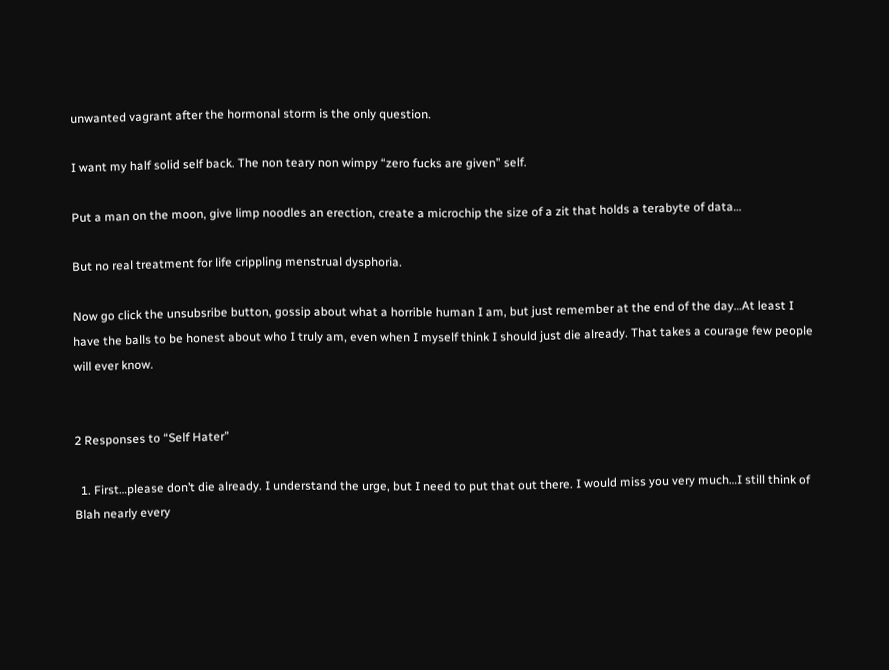unwanted vagrant after the hormonal storm is the only question.

I want my half solid self back. The non teary non wimpy “zero fucks are given” self.

Put a man on the moon, give limp noodles an erection, create a microchip the size of a zit that holds a terabyte of data…

But no real treatment for life crippling menstrual dysphoria.

Now go click the unsubsribe button, gossip about what a horrible human I am, but just remember at the end of the day…At least I have the balls to be honest about who I truly am, even when I myself think I should just die already. That takes a courage few people will ever know.


2 Responses to “Self Hater”

  1. First…please don’t die already. I understand the urge, but I need to put that out there. I would miss you very much…I still think of Blah nearly every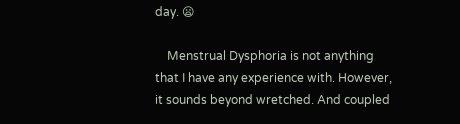day. 😦

    Menstrual Dysphoria is not anything that I have any experience with. However, it sounds beyond wretched. And coupled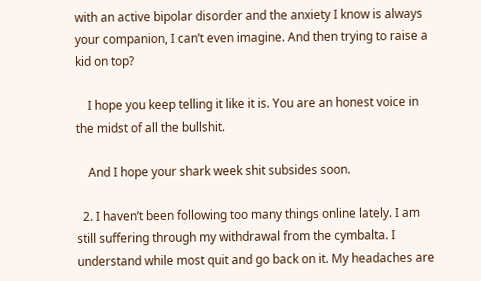with an active bipolar disorder and the anxiety I know is always your companion, I can’t even imagine. And then trying to raise a kid on top?

    I hope you keep telling it like it is. You are an honest voice in the midst of all the bullshit.

    And I hope your shark week shit subsides soon.

  2. I haven’t been following too many things online lately. I am still suffering through my withdrawal from the cymbalta. I understand while most quit and go back on it. My headaches are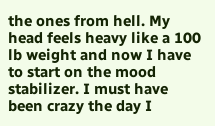the ones from hell. My head feels heavy like a 100 lb weight and now I have to start on the mood stabilizer. I must have been crazy the day I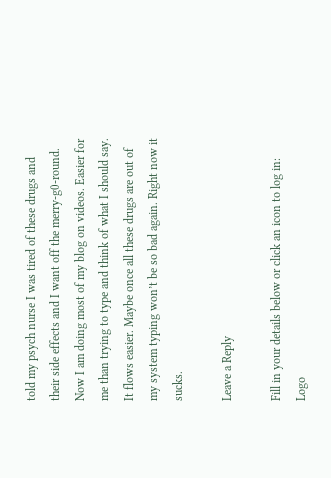told my psych nurse I was tired of these drugs and their side effects and I want off the merry-g0-round. Now I am doing most of my blog on videos. Easier for me than trying to type and think of what I should say. It flows easier. Maybe once all these drugs are out of my system typing won’t be so bad again. Right now it sucks.

Leave a Reply

Fill in your details below or click an icon to log in: Logo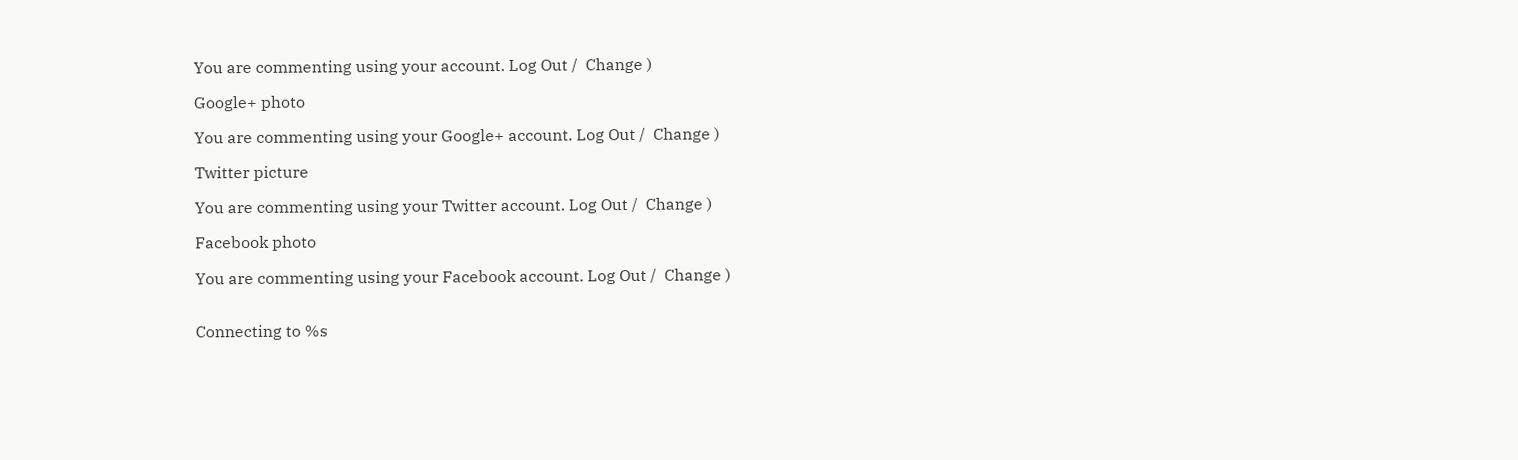You are commenting using your account. Log Out /  Change )

Google+ photo

You are commenting using your Google+ account. Log Out /  Change )

Twitter picture

You are commenting using your Twitter account. Log Out /  Change )

Facebook photo

You are commenting using your Facebook account. Log Out /  Change )


Connecting to %s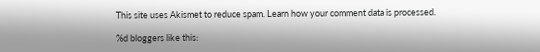This site uses Akismet to reduce spam. Learn how your comment data is processed.

%d bloggers like this: